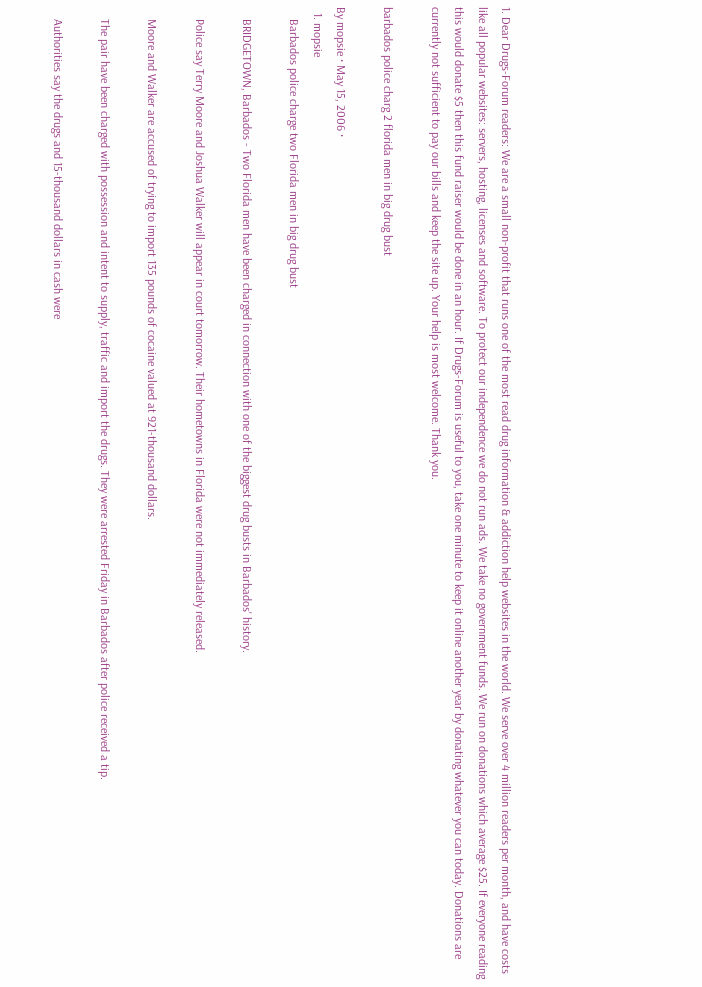1. Dear Drugs-Forum readers: We are a small non-profit that runs one of the most read drug information & addiction help websites in the world. We serve over 4 million readers per month, and have costs like all popular websites: servers, hosting, licenses and software. To protect our independence we do not run ads. We take no government funds. We run on donations which average $25. If everyone reading this would donate $5 then this fund raiser would be done in an hour. If Drugs-Forum is useful to you, take one minute to keep it online another year by donating whatever you can today. Donations are currently not sufficient to pay our bills and keep the site up. Your help is most welcome. Thank you.

barbados police charg 2 florida men in big drug bust

By mopsie · May 15, 2006 ·
  1. mopsie
    Barbados police charge two Florida men in big drug bust

    BRIDGETOWN, Barbados - Two Florida men have been charged in connection with one of the biggest drug busts in Barbados' history.

    Police say Terry Moore and Joshua Walker will appear in court tomorrow. Their hometowns in Florida were not immediately released.

    Moore and Walker are accused of trying to import 135 pounds of cocaine valued at 921-thousand dollars.

    The pair have been charged with possession and intent to supply, traffic and import the drugs. They were arrested Friday in Barbados after police received a tip.

    Authorities say the drugs and 15-thousand dollars in cash were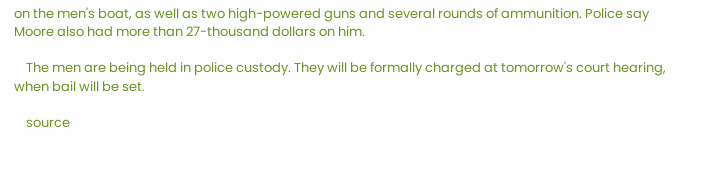on the men's boat, as well as two high-powered guns and several rounds of ammunition. Police say Moore also had more than 27-thousand dollars on him.

    The men are being held in police custody. They will be formally charged at tomorrow's court hearing, when bail will be set.

    source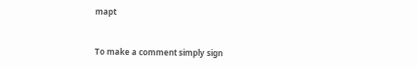mapt


To make a comment simply sign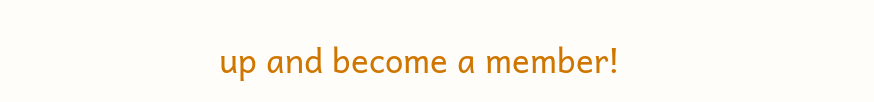up and become a member!